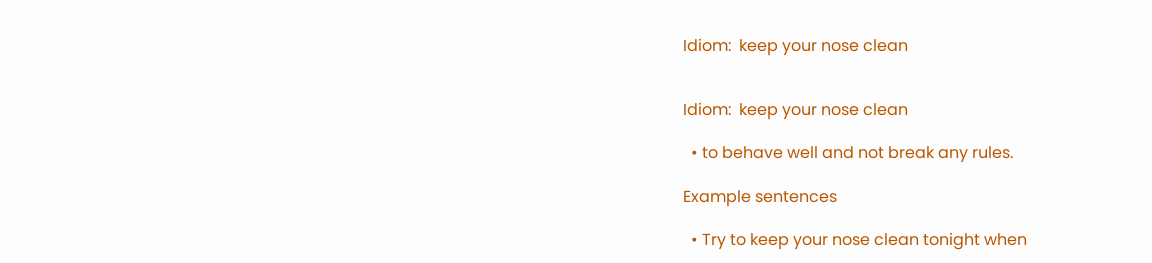Idiom:  keep your nose clean


Idiom:  keep your nose clean

  • to behave well and not break any rules.

Example sentences

  • Try to keep your nose clean tonight when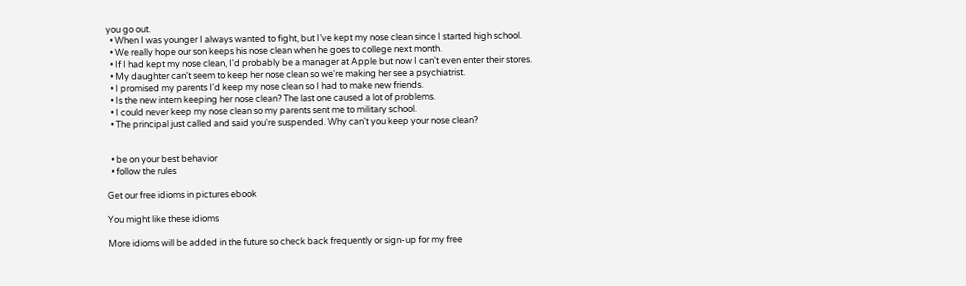you go out.
  • When I was younger I always wanted to fight, but I’ve kept my nose clean since I started high school.
  • We really hope our son keeps his nose clean when he goes to college next month.
  • If I had kept my nose clean, I'd probably be a manager at Apple but now I can't even enter their stores.
  • My daughter can't seem to keep her nose clean so we're making her see a psychiatrist.
  • I promised my parents I'd keep my nose clean so I had to make new friends.
  • Is the new intern keeping her nose clean? The last one caused a lot of problems.
  • I could never keep my nose clean so my parents sent me to military school.
  • The principal just called and said you're suspended. Why can't you keep your nose clean?


  • be on your best behavior
  • follow the rules

Get our free idioms in pictures ebook

You might like these idioms

More idioms will be added in the future so check back frequently or sign-up for my free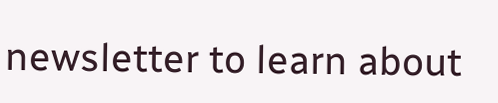newsletter to learn about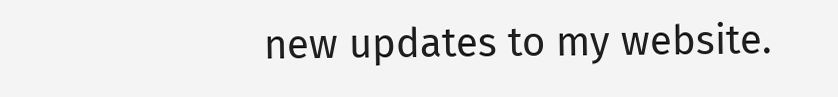new updates to my website.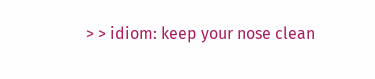> > idiom: keep your nose clean